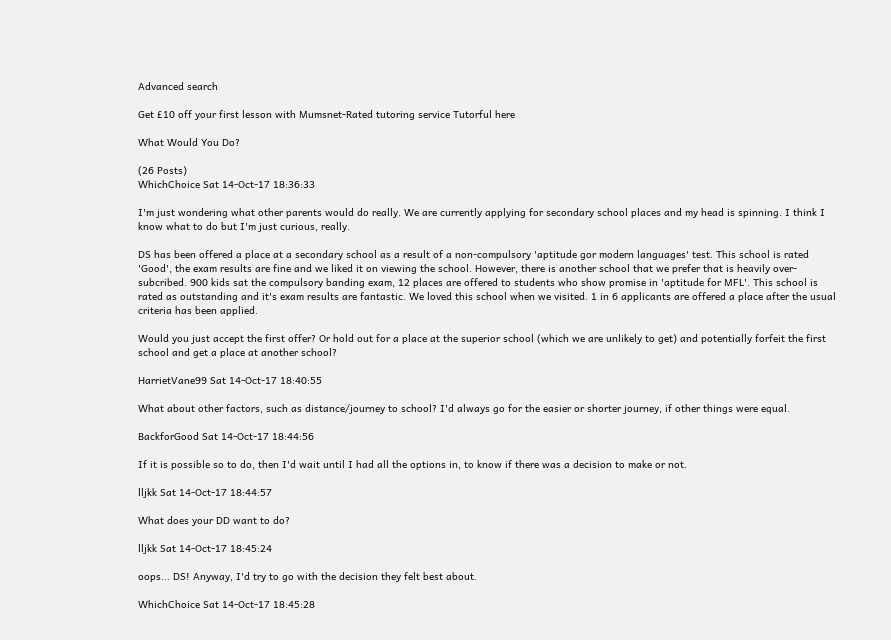Advanced search

Get £10 off your first lesson with Mumsnet-Rated tutoring service Tutorful here

What Would You Do?

(26 Posts)
WhichChoice Sat 14-Oct-17 18:36:33

I'm just wondering what other parents would do really. We are currently applying for secondary school places and my head is spinning. I think I know what to do but I'm just curious, really.

DS has been offered a place at a secondary school as a result of a non-compulsory 'aptitude gor modern languages' test. This school is rated 'Good', the exam results are fine and we liked it on viewing the school. However, there is another school that we prefer that is heavily over-subcribed. 900 kids sat the compulsory banding exam, 12 places are offered to students who show promise in 'aptitude for MFL'. This school is rated as outstanding and it's exam results are fantastic. We loved this school when we visited. 1 in 6 applicants are offered a place after the usual criteria has been applied.

Would you just accept the first offer? Or hold out for a place at the superior school (which we are unlikely to get) and potentially forfeit the first school and get a place at another school?

HarrietVane99 Sat 14-Oct-17 18:40:55

What about other factors, such as distance/journey to school? I'd always go for the easier or shorter journey, if other things were equal.

BackforGood Sat 14-Oct-17 18:44:56

If it is possible so to do, then I'd wait until I had all the options in, to know if there was a decision to make or not.

lljkk Sat 14-Oct-17 18:44:57

What does your DD want to do?

lljkk Sat 14-Oct-17 18:45:24

oops... DS! Anyway, I'd try to go with the decision they felt best about.

WhichChoice Sat 14-Oct-17 18:45:28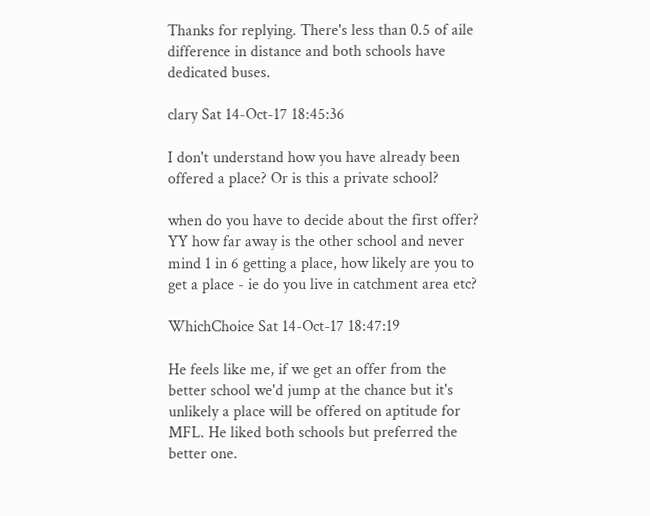Thanks for replying. There's less than 0.5 of aile difference in distance and both schools have dedicated buses.

clary Sat 14-Oct-17 18:45:36

I don't understand how you have already been offered a place? Or is this a private school?

when do you have to decide about the first offer? YY how far away is the other school and never mind 1 in 6 getting a place, how likely are you to get a place - ie do you live in catchment area etc?

WhichChoice Sat 14-Oct-17 18:47:19

He feels like me, if we get an offer from the better school we'd jump at the chance but it's unlikely a place will be offered on aptitude for MFL. He liked both schools but preferred the better one.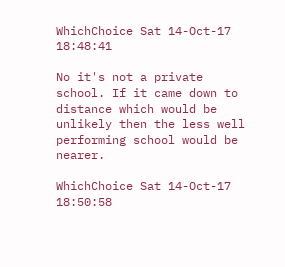WhichChoice Sat 14-Oct-17 18:48:41

No it's not a private school. If it came down to distance which would be unlikely then the less well performing school would be nearer.

WhichChoice Sat 14-Oct-17 18:50:58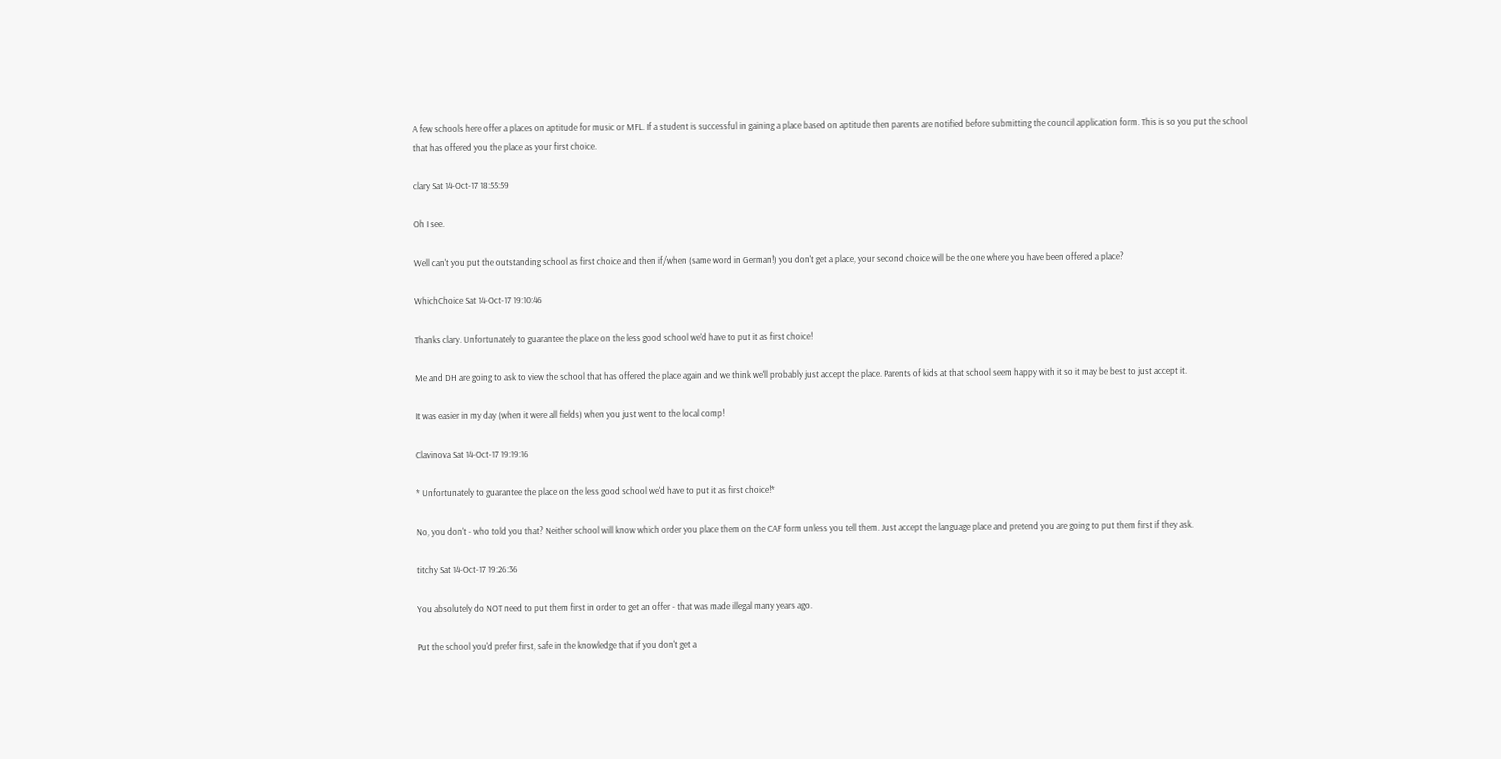A few schools here offer a places on aptitude for music or MFL. If a student is successful in gaining a place based on aptitude then parents are notified before submitting the council application form. This is so you put the school that has offered you the place as your first choice.

clary Sat 14-Oct-17 18:55:59

Oh I see.

Well can't you put the outstanding school as first choice and then if/when (same word in German!) you don't get a place, your second choice will be the one where you have been offered a place?

WhichChoice Sat 14-Oct-17 19:10:46

Thanks clary. Unfortunately to guarantee the place on the less good school we'd have to put it as first choice!

Me and DH are going to ask to view the school that has offered the place again and we think we'll probably just accept the place. Parents of kids at that school seem happy with it so it may be best to just accept it.

It was easier in my day (when it were all fields) when you just went to the local comp!

Clavinova Sat 14-Oct-17 19:19:16

* Unfortunately to guarantee the place on the less good school we'd have to put it as first choice!*

No, you don't - who told you that? Neither school will know which order you place them on the CAF form unless you tell them. Just accept the language place and pretend you are going to put them first if they ask.

titchy Sat 14-Oct-17 19:26:36

You absolutely do NOT need to put them first in order to get an offer - that was made illegal many years ago.

Put the school you'd prefer first, safe in the knowledge that if you don't get a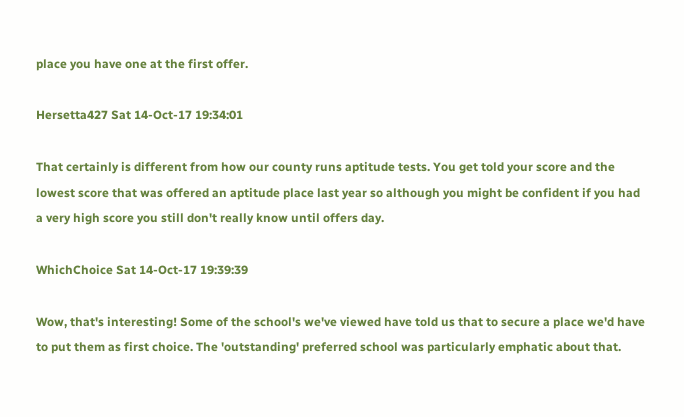place you have one at the first offer.

Hersetta427 Sat 14-Oct-17 19:34:01

That certainly is different from how our county runs aptitude tests. You get told your score and the lowest score that was offered an aptitude place last year so although you might be confident if you had a very high score you still don't really know until offers day.

WhichChoice Sat 14-Oct-17 19:39:39

Wow, that's interesting! Some of the school's we've viewed have told us that to secure a place we'd have to put them as first choice. The 'outstanding' preferred school was particularly emphatic about that.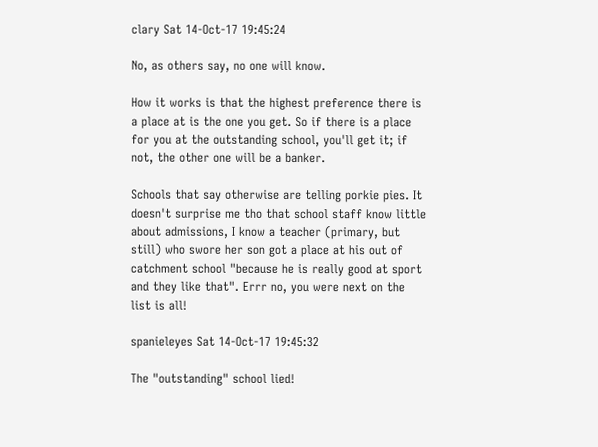clary Sat 14-Oct-17 19:45:24

No, as others say, no one will know.

How it works is that the highest preference there is a place at is the one you get. So if there is a place for you at the outstanding school, you'll get it; if not, the other one will be a banker.

Schools that say otherwise are telling porkie pies. It doesn't surprise me tho that school staff know little about admissions, I know a teacher (primary, but still) who swore her son got a place at his out of catchment school "because he is really good at sport and they like that". Errr no, you were next on the list is all!

spanieleyes Sat 14-Oct-17 19:45:32

The "outstanding" school lied!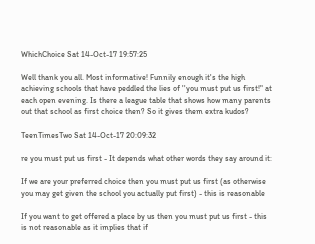WhichChoice Sat 14-Oct-17 19:57:25

Well thank you all. Most informative! Funnily enough it's the high achieving schools that have peddled the lies of ''you must put us first!" at each open evening. Is there a league table that shows how many parents out that school as first choice then? So it gives them extra kudos?

TeenTimesTwo Sat 14-Oct-17 20:09:32

re you must put us first - It depends what other words they say around it:

If we are your preferred choice then you must put us first (as otherwise you may get given the school you actually put first) - this is reasonable

If you want to get offered a place by us then you must put us first - this is not reasonable as it implies that if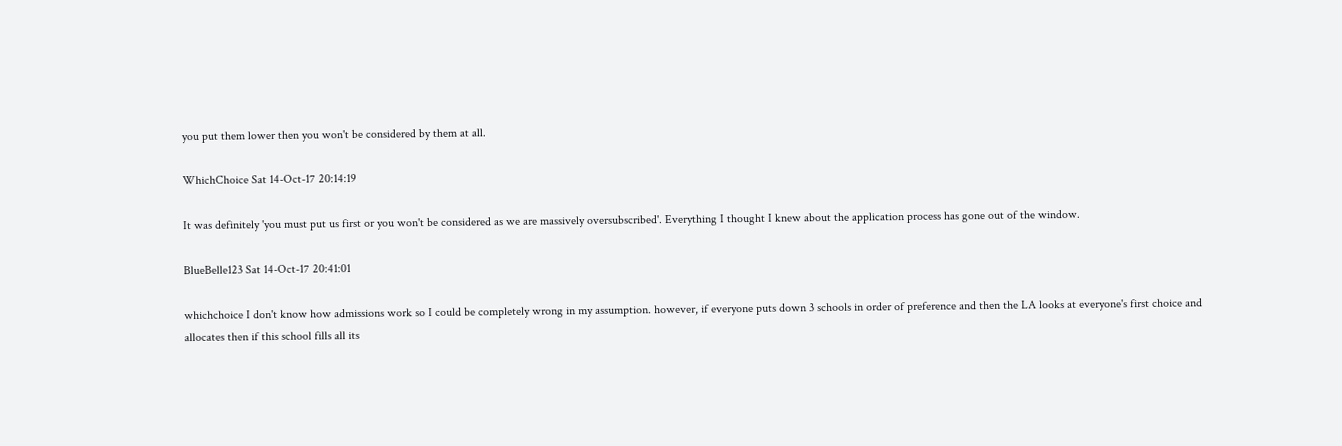you put them lower then you won't be considered by them at all.

WhichChoice Sat 14-Oct-17 20:14:19

It was definitely 'you must put us first or you won't be considered as we are massively oversubscribed'. Everything I thought I knew about the application process has gone out of the window.

BlueBelle123 Sat 14-Oct-17 20:41:01

whichchoice I don't know how admissions work so I could be completely wrong in my assumption. however, if everyone puts down 3 schools in order of preference and then the LA looks at everyone's first choice and allocates then if this school fills all its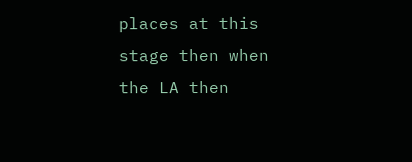places at this stage then when the LA then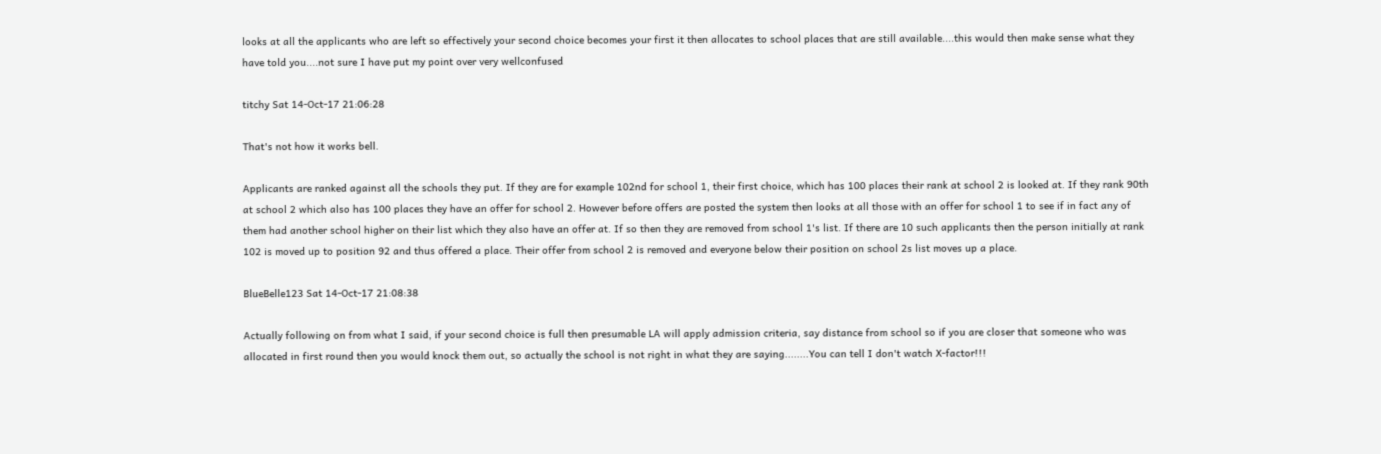looks at all the applicants who are left so effectively your second choice becomes your first it then allocates to school places that are still available....this would then make sense what they have told you....not sure I have put my point over very wellconfused

titchy Sat 14-Oct-17 21:06:28

That's not how it works bell.

Applicants are ranked against all the schools they put. If they are for example 102nd for school 1, their first choice, which has 100 places their rank at school 2 is looked at. If they rank 90th at school 2 which also has 100 places they have an offer for school 2. However before offers are posted the system then looks at all those with an offer for school 1 to see if in fact any of them had another school higher on their list which they also have an offer at. If so then they are removed from school 1's list. If there are 10 such applicants then the person initially at rank 102 is moved up to position 92 and thus offered a place. Their offer from school 2 is removed and everyone below their position on school 2s list moves up a place.

BlueBelle123 Sat 14-Oct-17 21:08:38

Actually following on from what I said, if your second choice is full then presumable LA will apply admission criteria, say distance from school so if you are closer that someone who was allocated in first round then you would knock them out, so actually the school is not right in what they are saying........You can tell I don't watch X-factor!!!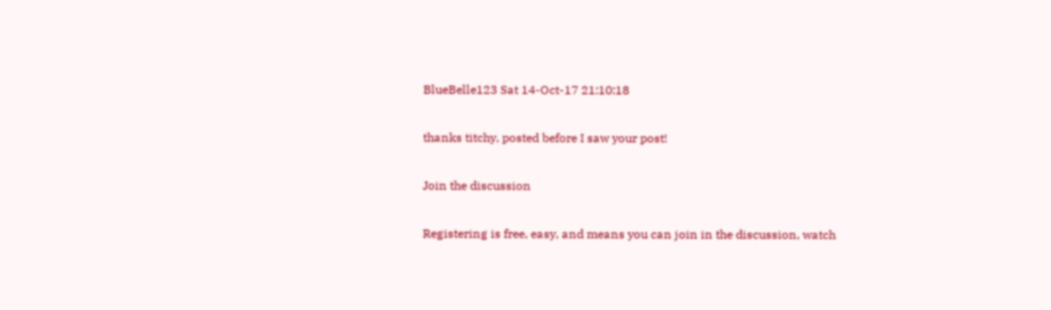BlueBelle123 Sat 14-Oct-17 21:10:18

thanks titchy, posted before I saw your post!

Join the discussion

Registering is free, easy, and means you can join in the discussion, watch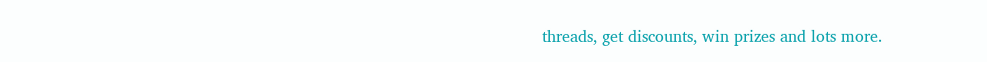threads, get discounts, win prizes and lots more.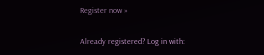Register now »

Already registered? Log in with: